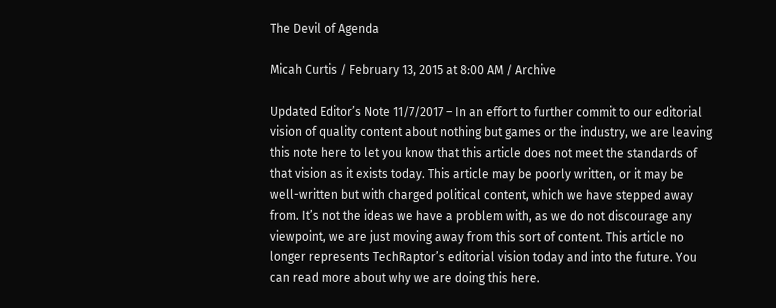The Devil of Agenda

Micah Curtis / February 13, 2015 at 8:00 AM / Archive

Updated Editor’s Note 11/7/2017 – In an effort to further commit to our editorial vision of quality content about nothing but games or the industry, we are leaving this note here to let you know that this article does not meet the standards of that vision as it exists today. This article may be poorly written, or it may be well-written but with charged political content, which we have stepped away from. It’s not the ideas we have a problem with, as we do not discourage any viewpoint, we are just moving away from this sort of content. This article no longer represents TechRaptor’s editorial vision today and into the future. You can read more about why we are doing this here.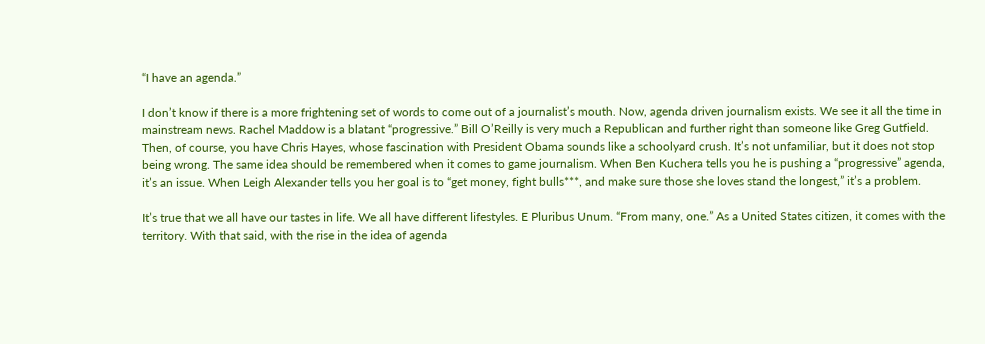“I have an agenda.”

I don’t know if there is a more frightening set of words to come out of a journalist’s mouth. Now, agenda driven journalism exists. We see it all the time in mainstream news. Rachel Maddow is a blatant “progressive.” Bill O’Reilly is very much a Republican and further right than someone like Greg Gutfield. Then, of course, you have Chris Hayes, whose fascination with President Obama sounds like a schoolyard crush. It’s not unfamiliar, but it does not stop being wrong. The same idea should be remembered when it comes to game journalism. When Ben Kuchera tells you he is pushing a “progressive” agenda, it’s an issue. When Leigh Alexander tells you her goal is to “get money, fight bulls***, and make sure those she loves stand the longest,” it’s a problem.

It’s true that we all have our tastes in life. We all have different lifestyles. E Pluribus Unum. “From many, one.” As a United States citizen, it comes with the territory. With that said, with the rise in the idea of agenda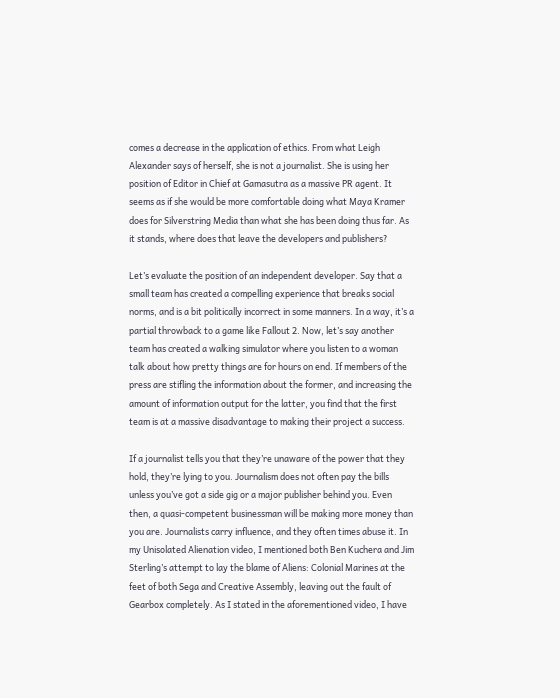comes a decrease in the application of ethics. From what Leigh Alexander says of herself, she is not a journalist. She is using her position of Editor in Chief at Gamasutra as a massive PR agent. It seems as if she would be more comfortable doing what Maya Kramer does for Silverstring Media than what she has been doing thus far. As it stands, where does that leave the developers and publishers?

Let’s evaluate the position of an independent developer. Say that a small team has created a compelling experience that breaks social norms, and is a bit politically incorrect in some manners. In a way, it’s a partial throwback to a game like Fallout 2. Now, let’s say another team has created a walking simulator where you listen to a woman talk about how pretty things are for hours on end. If members of the press are stifling the information about the former, and increasing the amount of information output for the latter, you find that the first team is at a massive disadvantage to making their project a success.

If a journalist tells you that they’re unaware of the power that they hold, they’re lying to you. Journalism does not often pay the bills unless you’ve got a side gig or a major publisher behind you. Even then, a quasi-competent businessman will be making more money than you are. Journalists carry influence, and they often times abuse it. In my Unisolated Alienation video, I mentioned both Ben Kuchera and Jim Sterling’s attempt to lay the blame of Aliens: Colonial Marines at the feet of both Sega and Creative Assembly, leaving out the fault of Gearbox completely. As I stated in the aforementioned video, I have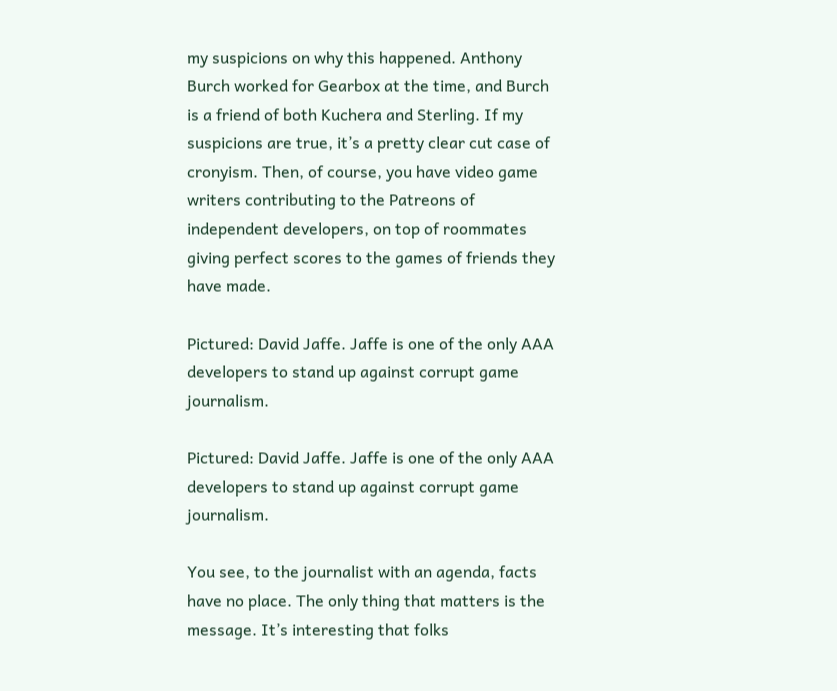my suspicions on why this happened. Anthony Burch worked for Gearbox at the time, and Burch is a friend of both Kuchera and Sterling. If my suspicions are true, it’s a pretty clear cut case of cronyism. Then, of course, you have video game writers contributing to the Patreons of independent developers, on top of roommates giving perfect scores to the games of friends they have made.

Pictured: David Jaffe. Jaffe is one of the only AAA developers to stand up against corrupt game journalism.

Pictured: David Jaffe. Jaffe is one of the only AAA developers to stand up against corrupt game journalism.

You see, to the journalist with an agenda, facts have no place. The only thing that matters is the message. It’s interesting that folks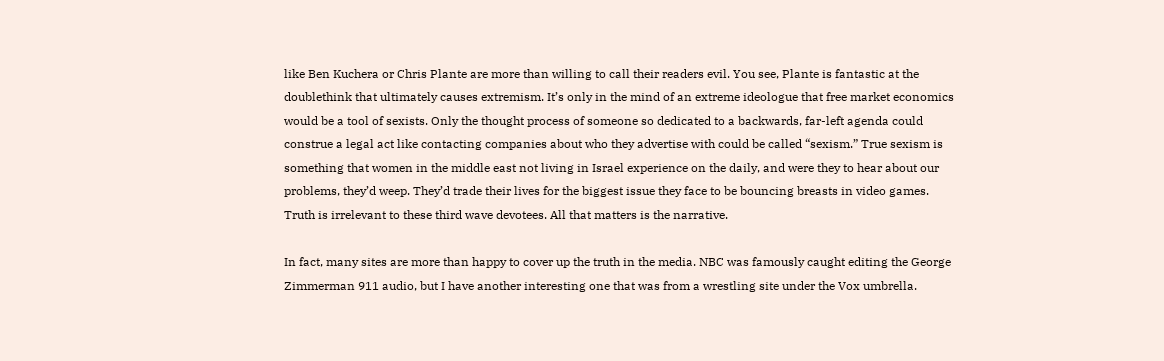like Ben Kuchera or Chris Plante are more than willing to call their readers evil. You see, Plante is fantastic at the doublethink that ultimately causes extremism. It’s only in the mind of an extreme ideologue that free market economics would be a tool of sexists. Only the thought process of someone so dedicated to a backwards, far-left agenda could construe a legal act like contacting companies about who they advertise with could be called “sexism.” True sexism is something that women in the middle east not living in Israel experience on the daily, and were they to hear about our problems, they’d weep. They’d trade their lives for the biggest issue they face to be bouncing breasts in video games.  Truth is irrelevant to these third wave devotees. All that matters is the narrative.

In fact, many sites are more than happy to cover up the truth in the media. NBC was famously caught editing the George Zimmerman 911 audio, but I have another interesting one that was from a wrestling site under the Vox umbrella.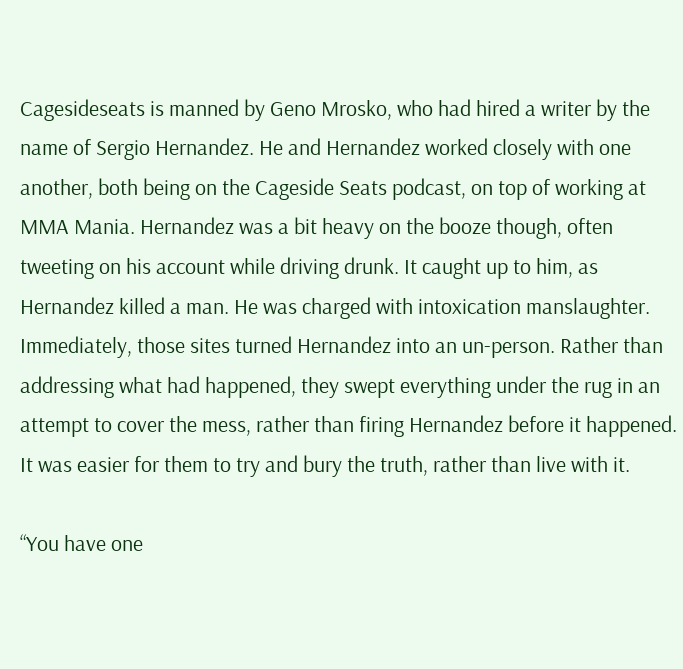Cagesideseats is manned by Geno Mrosko, who had hired a writer by the name of Sergio Hernandez. He and Hernandez worked closely with one another, both being on the Cageside Seats podcast, on top of working at MMA Mania. Hernandez was a bit heavy on the booze though, often tweeting on his account while driving drunk. It caught up to him, as Hernandez killed a man. He was charged with intoxication manslaughter. Immediately, those sites turned Hernandez into an un-person. Rather than addressing what had happened, they swept everything under the rug in an attempt to cover the mess, rather than firing Hernandez before it happened. It was easier for them to try and bury the truth, rather than live with it.

“You have one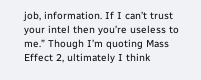job, information. If I can’t trust your intel then you’re useless to me.” Though I’m quoting Mass Effect 2, ultimately I think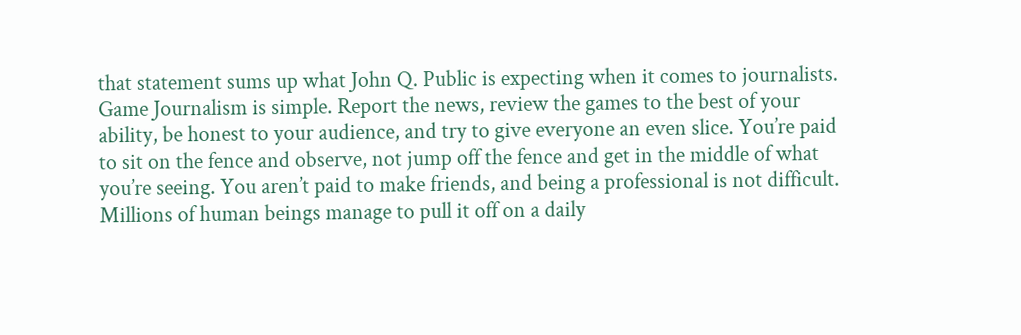that statement sums up what John Q. Public is expecting when it comes to journalists. Game Journalism is simple. Report the news, review the games to the best of your ability, be honest to your audience, and try to give everyone an even slice. You’re paid to sit on the fence and observe, not jump off the fence and get in the middle of what you’re seeing. You aren’t paid to make friends, and being a professional is not difficult. Millions of human beings manage to pull it off on a daily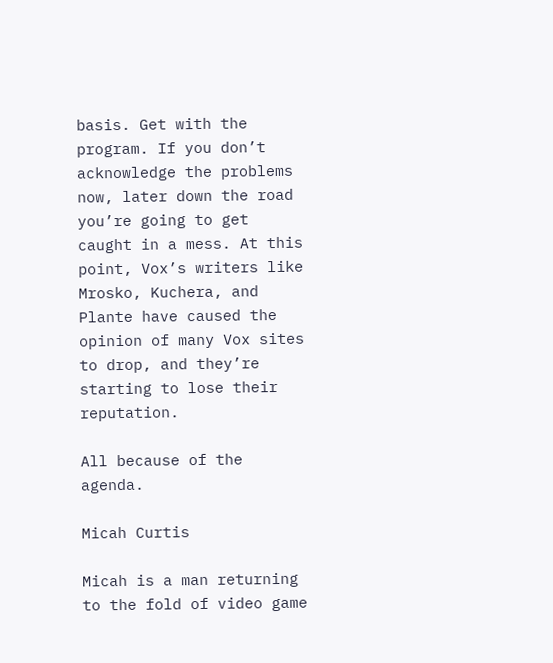basis. Get with the program. If you don’t acknowledge the problems now, later down the road you’re going to get caught in a mess. At this point, Vox’s writers like Mrosko, Kuchera, and Plante have caused the opinion of many Vox sites to drop, and they’re starting to lose their reputation.

All because of the agenda.

Micah Curtis

Micah is a man returning to the fold of video game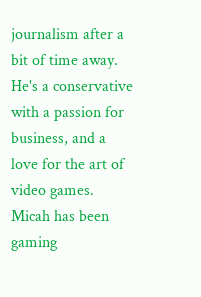journalism after a bit of time away. He's a conservative with a passion for business, and a love for the art of video games. Micah has been gaming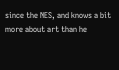since the NES, and knows a bit more about art than he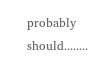probably should........